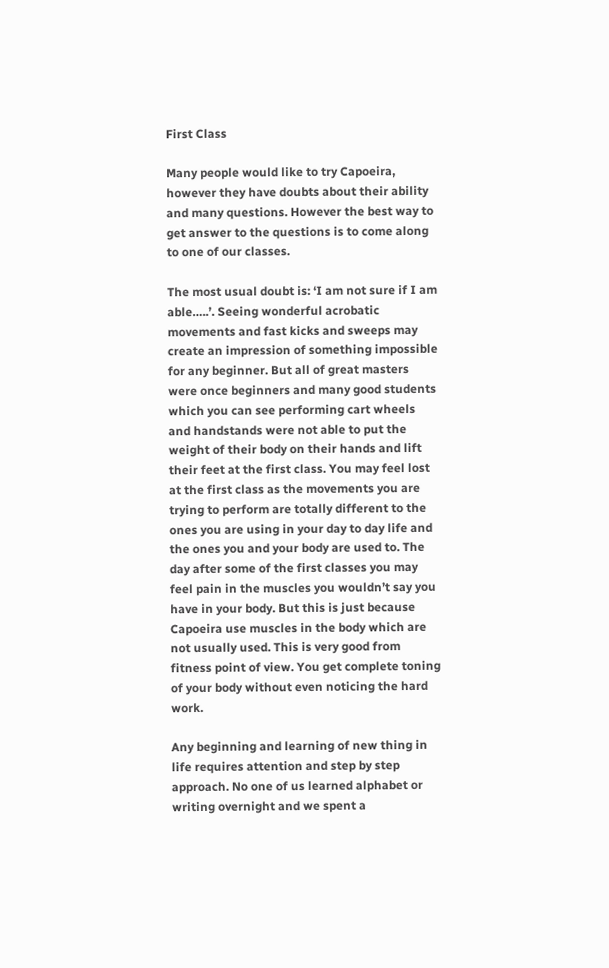First Class

Many people would like to try Capoeira, however they have doubts about their ability and many questions. However the best way to get answer to the questions is to come along to one of our classes.

The most usual doubt is: ‘I am not sure if I am able…..’. Seeing wonderful acrobatic movements and fast kicks and sweeps may create an impression of something impossible for any beginner. But all of great masters were once beginners and many good students which you can see performing cart wheels and handstands were not able to put the weight of their body on their hands and lift their feet at the first class. You may feel lost at the first class as the movements you are trying to perform are totally different to the ones you are using in your day to day life and the ones you and your body are used to. The day after some of the first classes you may feel pain in the muscles you wouldn’t say you have in your body. But this is just because Capoeira use muscles in the body which are not usually used. This is very good from fitness point of view. You get complete toning of your body without even noticing the hard work.

Any beginning and learning of new thing in life requires attention and step by step approach. No one of us learned alphabet or writing overnight and we spent a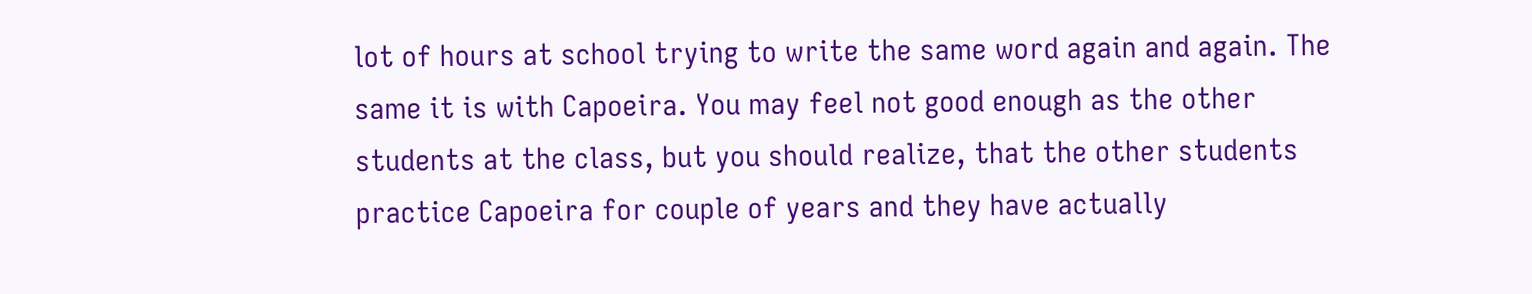lot of hours at school trying to write the same word again and again. The same it is with Capoeira. You may feel not good enough as the other students at the class, but you should realize, that the other students practice Capoeira for couple of years and they have actually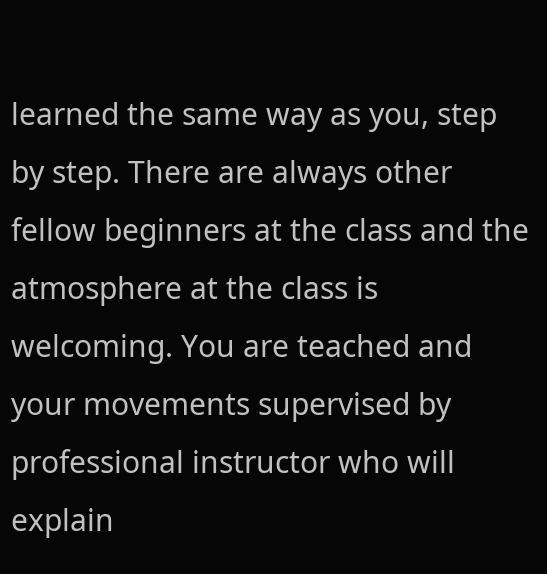learned the same way as you, step by step. There are always other fellow beginners at the class and the atmosphere at the class is welcoming. You are teached and your movements supervised by professional instructor who will explain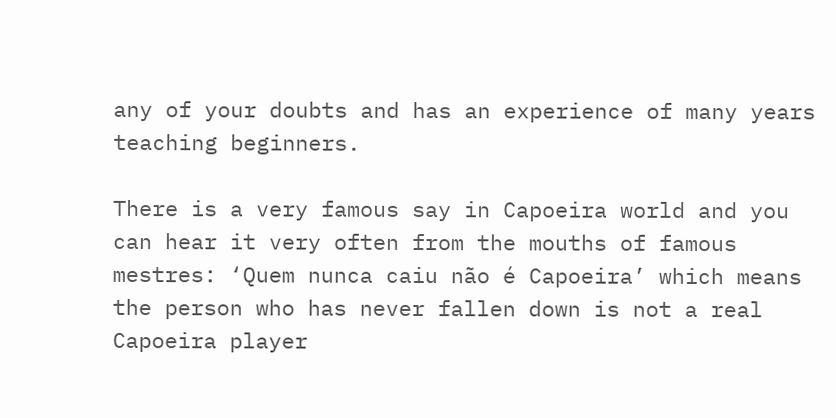any of your doubts and has an experience of many years teaching beginners.

There is a very famous say in Capoeira world and you can hear it very often from the mouths of famous mestres: ‘Quem nunca caiu não é Capoeira’ which means the person who has never fallen down is not a real Capoeira player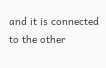and it is connected to the other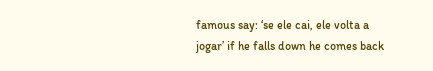famous say: ‘se ele cai, ele volta a jogar’ if he falls down he comes back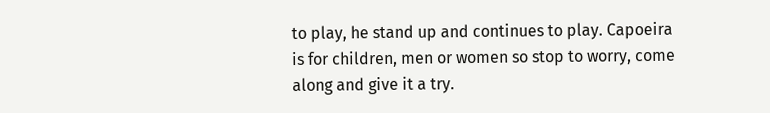to play, he stand up and continues to play. Capoeira is for children, men or women so stop to worry, come along and give it a try.